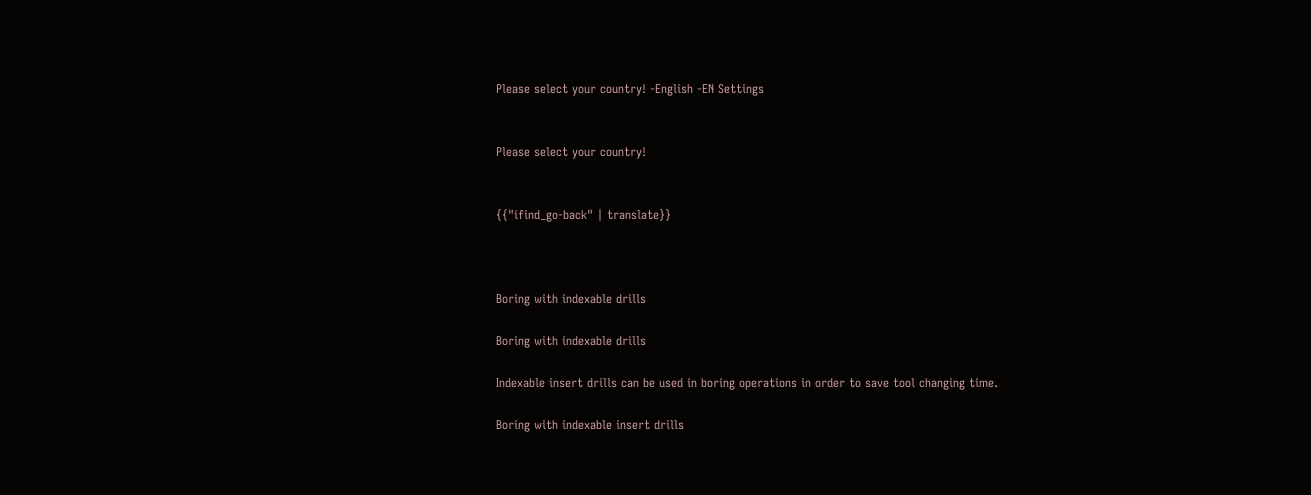Please select your country! -English -EN Settings


Please select your country!


{{"ifind_go-back" | translate}}



Boring with indexable drills

Boring with indexable drills

Indexable insert drills can be used in boring operations in order to save tool changing time.

Boring with indexable insert drills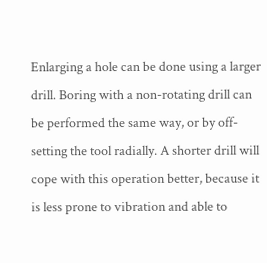Enlarging a hole can be done using a larger drill. Boring with a non-rotating drill can be performed the same way, or by off-setting the tool radially. A shorter drill will cope with this operation better, because it is less prone to vibration and able to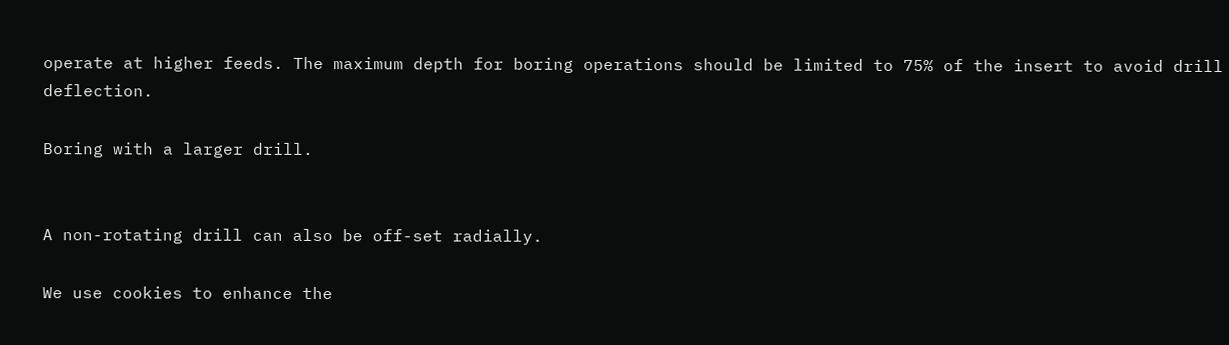operate at higher feeds. The maximum depth for boring operations should be limited to 75% of the insert to avoid drill deflection.

Boring with a larger drill.


A non-rotating drill can also be off-set radially.

We use cookies to enhance the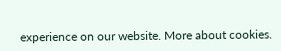experience on our website. More about cookies.